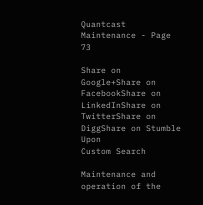Quantcast Maintenance - Page 73

Share on Google+Share on FacebookShare on LinkedInShare on TwitterShare on DiggShare on Stumble Upon
Custom Search

Maintenance and operation of the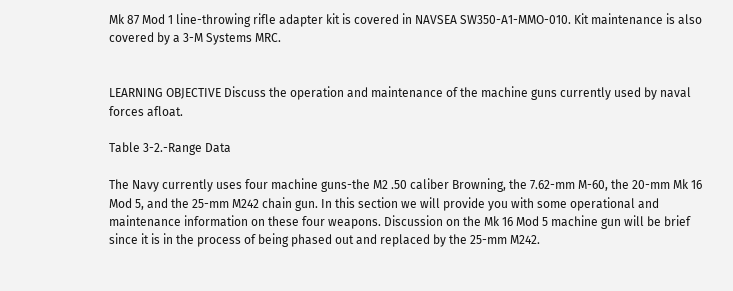Mk 87 Mod 1 line-throwing rifle adapter kit is covered in NAVSEA SW350-A1-MMO-010. Kit maintenance is also covered by a 3-M Systems MRC.


LEARNING OBJECTIVE Discuss the operation and maintenance of the machine guns currently used by naval forces afloat.

Table 3-2.-Range Data

The Navy currently uses four machine guns-the M2 .50 caliber Browning, the 7.62-mm M-60, the 20-mm Mk 16 Mod 5, and the 25-mm M242 chain gun. In this section we will provide you with some operational and maintenance information on these four weapons. Discussion on the Mk 16 Mod 5 machine gun will be brief since it is in the process of being phased out and replaced by the 25-mm M242.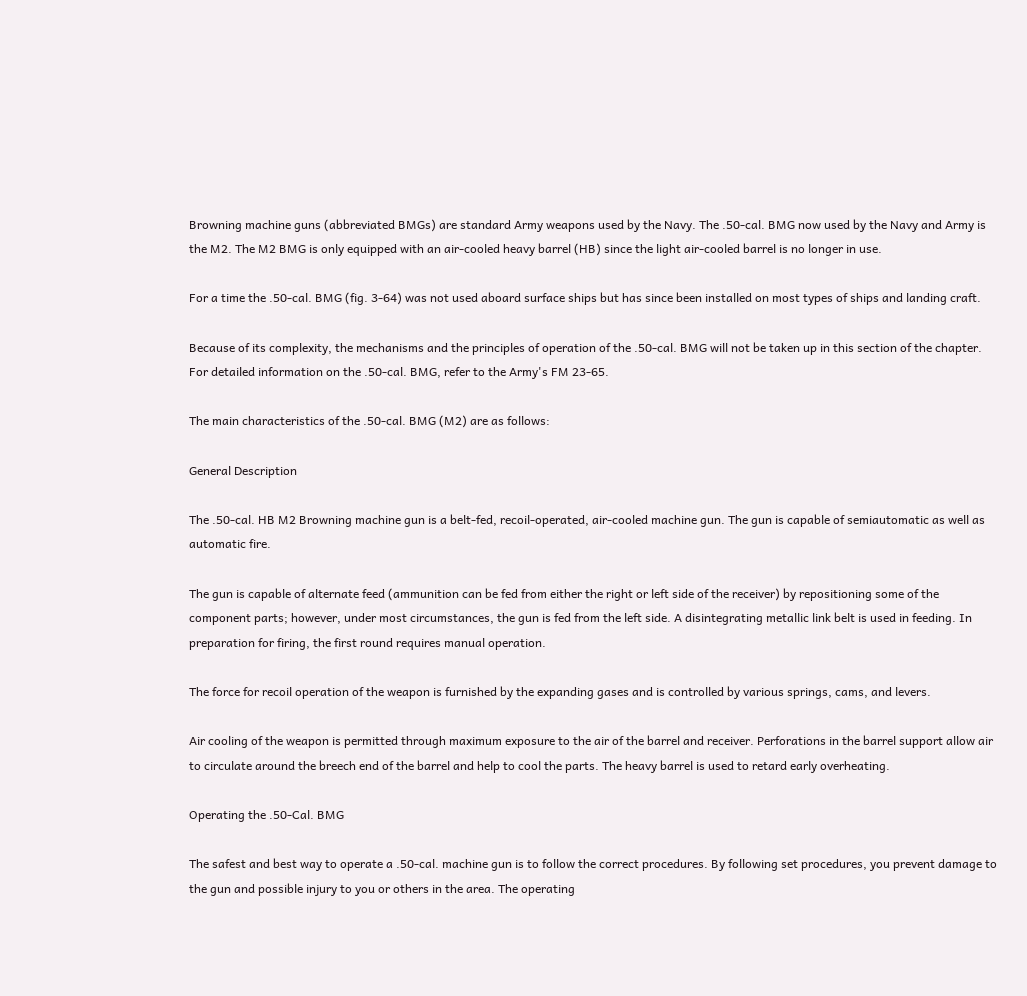Browning machine guns (abbreviated BMGs) are standard Army weapons used by the Navy. The .50-cal. BMG now used by the Navy and Army is the M2. The M2 BMG is only equipped with an air-cooled heavy barrel (HB) since the light air-cooled barrel is no longer in use.

For a time the .50-cal. BMG (fig. 3-64) was not used aboard surface ships but has since been installed on most types of ships and landing craft.

Because of its complexity, the mechanisms and the principles of operation of the .50-cal. BMG will not be taken up in this section of the chapter. For detailed information on the .50-cal. BMG, refer to the Army's FM 23-65.

The main characteristics of the .50-cal. BMG (M2) are as follows:

General Description

The .50-cal. HB M2 Browning machine gun is a belt-fed, recoil-operated, air-cooled machine gun. The gun is capable of semiautomatic as well as automatic fire.

The gun is capable of alternate feed (ammunition can be fed from either the right or left side of the receiver) by repositioning some of the component parts; however, under most circumstances, the gun is fed from the left side. A disintegrating metallic link belt is used in feeding. In preparation for firing, the first round requires manual operation.

The force for recoil operation of the weapon is furnished by the expanding gases and is controlled by various springs, cams, and levers.

Air cooling of the weapon is permitted through maximum exposure to the air of the barrel and receiver. Perforations in the barrel support allow air to circulate around the breech end of the barrel and help to cool the parts. The heavy barrel is used to retard early overheating.

Operating the .50-Cal. BMG

The safest and best way to operate a .50-cal. machine gun is to follow the correct procedures. By following set procedures, you prevent damage to the gun and possible injury to you or others in the area. The operating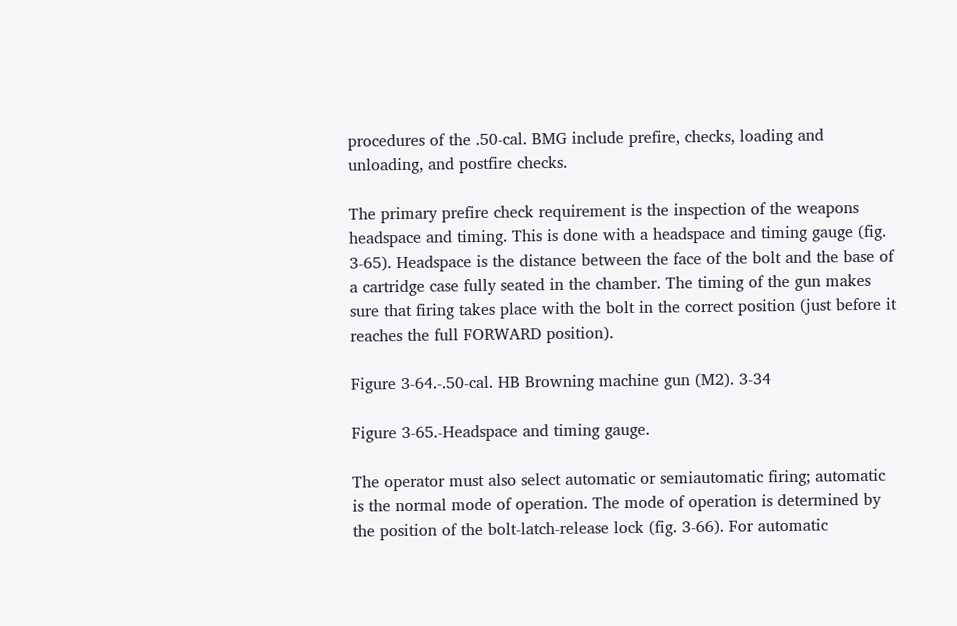procedures of the .50-cal. BMG include prefire, checks, loading and unloading, and postfire checks.

The primary prefire check requirement is the inspection of the weapons headspace and timing. This is done with a headspace and timing gauge (fig. 3-65). Headspace is the distance between the face of the bolt and the base of a cartridge case fully seated in the chamber. The timing of the gun makes sure that firing takes place with the bolt in the correct position (just before it reaches the full FORWARD position).

Figure 3-64.-.50-cal. HB Browning machine gun (M2). 3-34

Figure 3-65.-Headspace and timing gauge.

The operator must also select automatic or semiautomatic firing; automatic is the normal mode of operation. The mode of operation is determined by the position of the bolt-latch-release lock (fig. 3-66). For automatic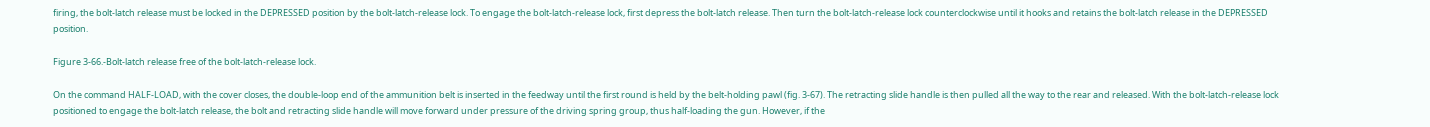firing, the bolt-latch release must be locked in the DEPRESSED position by the bolt-latch-release lock. To engage the bolt-latch-release lock, first depress the bolt-latch release. Then turn the bolt-latch-release lock counterclockwise until it hooks and retains the bolt-latch release in the DEPRESSED position.

Figure 3-66.-Bolt-latch release free of the bolt-latch-release lock.

On the command HALF-LOAD, with the cover closes, the double-loop end of the ammunition belt is inserted in the feedway until the first round is held by the belt-holding pawl (fig. 3-67). The retracting slide handle is then pulled all the way to the rear and released. With the bolt-latch-release lock positioned to engage the bolt-latch release, the bolt and retracting slide handle will move forward under pressure of the driving spring group, thus half-loading the gun. However, if the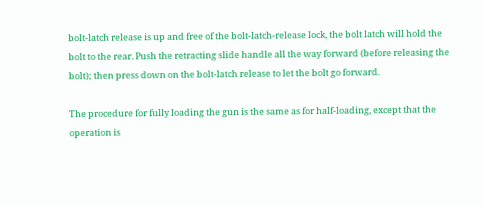bolt-latch release is up and free of the bolt-latch-release lock, the bolt latch will hold the bolt to the rear. Push the retracting slide handle all the way forward (before releasing the bolt); then press down on the bolt-latch release to let the bolt go forward.

The procedure for fully loading the gun is the same as for half-loading, except that the operation is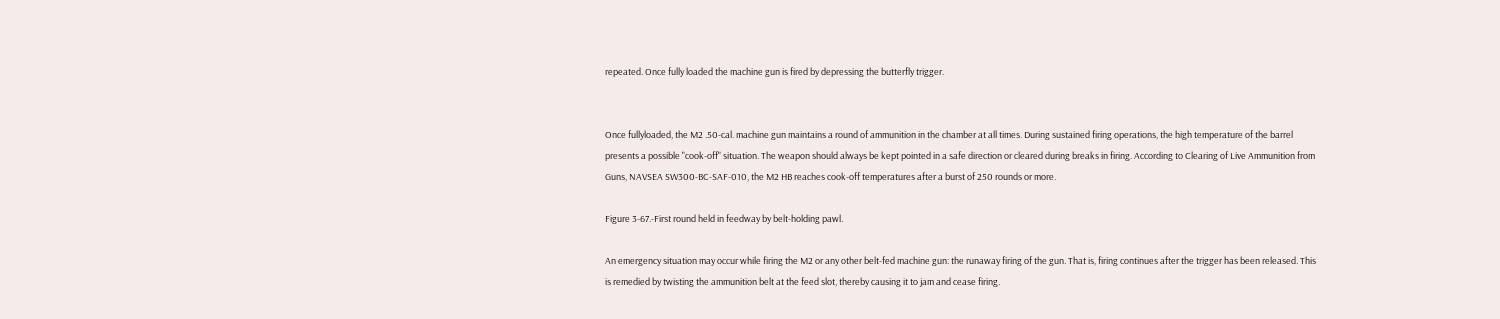repeated. Once fully loaded the machine gun is fired by depressing the butterfly trigger.


Once fullyloaded, the M2 .50-cal. machine gun maintains a round of ammunition in the chamber at all times. During sustained firing operations, the high temperature of the barrel presents a possible "cook-off" situation. The weapon should always be kept pointed in a safe direction or cleared during breaks in firing. According to Clearing of Live Ammunition from Guns, NAVSEA SW300-BC-SAF-010, the M2 HB reaches cook-off temperatures after a burst of 250 rounds or more.

Figure 3-67.-First round held in feedway by belt-holding pawl.

An emergency situation may occur while firing the M2 or any other belt-fed machine gun: the runaway firing of the gun. That is, firing continues after the trigger has been released. This is remedied by twisting the ammunition belt at the feed slot, thereby causing it to jam and cease firing.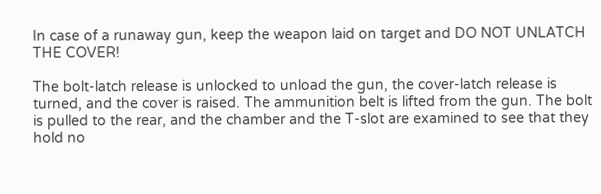In case of a runaway gun, keep the weapon laid on target and DO NOT UNLATCH THE COVER!

The bolt-latch release is unlocked to unload the gun, the cover-latch release is turned, and the cover is raised. The ammunition belt is lifted from the gun. The bolt is pulled to the rear, and the chamber and the T-slot are examined to see that they hold no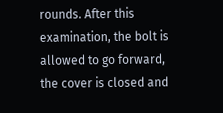rounds. After this examination, the bolt is allowed to go forward, the cover is closed and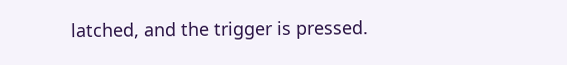latched, and the trigger is pressed.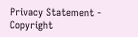Privacy Statement - Copyright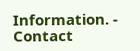Information. - Contact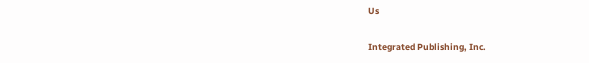Us

Integrated Publishing, Inc.